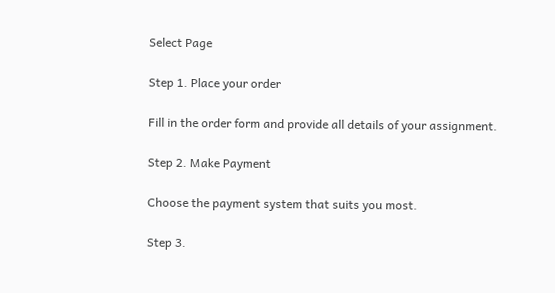Select Page

Step 1. Place your order

Fill in the order form and provide all details of your assignment.

Step 2. Make Payment

Choose the payment system that suits you most.

Step 3.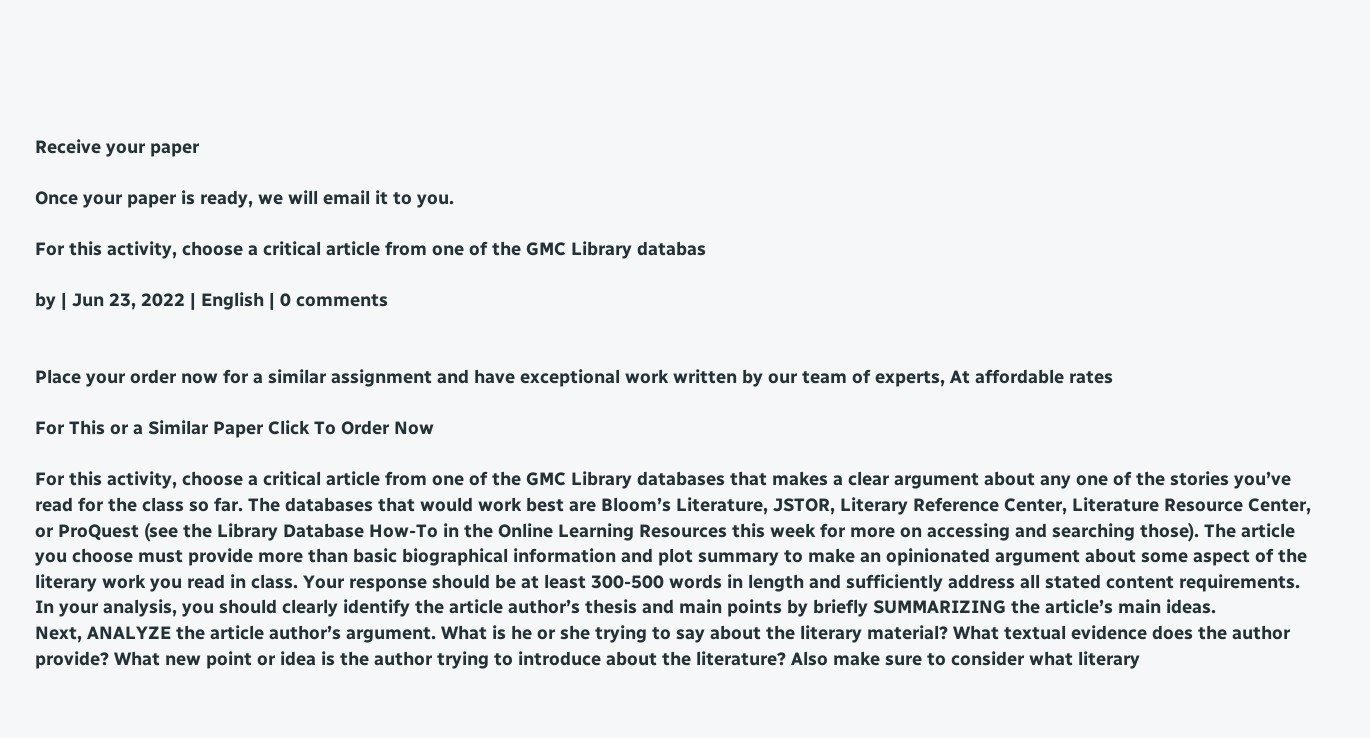Receive your paper

Once your paper is ready, we will email it to you.

For this activity, choose a critical article from one of the GMC Library databas

by | Jun 23, 2022 | English | 0 comments


Place your order now for a similar assignment and have exceptional work written by our team of experts, At affordable rates

For This or a Similar Paper Click To Order Now

For this activity, choose a critical article from one of the GMC Library databases that makes a clear argument about any one of the stories you’ve read for the class so far. The databases that would work best are Bloom’s Literature, JSTOR, Literary Reference Center, Literature Resource Center, or ProQuest (see the Library Database How-To in the Online Learning Resources this week for more on accessing and searching those). The article you choose must provide more than basic biographical information and plot summary to make an opinionated argument about some aspect of the literary work you read in class. Your response should be at least 300-500 words in length and sufficiently address all stated content requirements.
In your analysis, you should clearly identify the article author’s thesis and main points by briefly SUMMARIZING the article’s main ideas.
Next, ANALYZE the article author’s argument. What is he or she trying to say about the literary material? What textual evidence does the author provide? What new point or idea is the author trying to introduce about the literature? Also make sure to consider what literary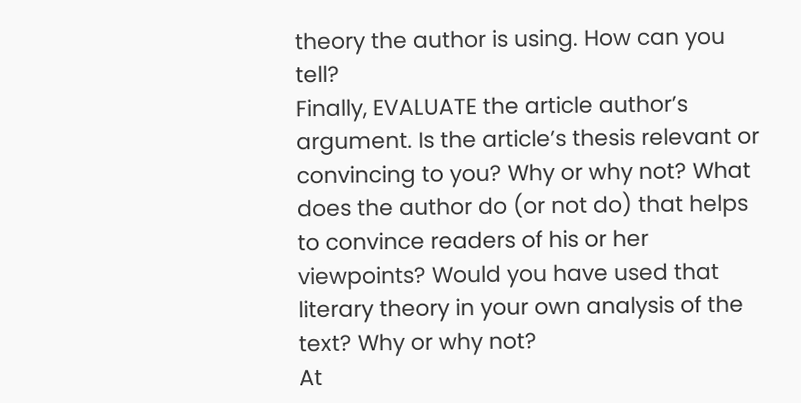theory the author is using. How can you tell?
Finally, EVALUATE the article author’s argument. Is the article’s thesis relevant or convincing to you? Why or why not? What does the author do (or not do) that helps to convince readers of his or her viewpoints? Would you have used that literary theory in your own analysis of the text? Why or why not?
At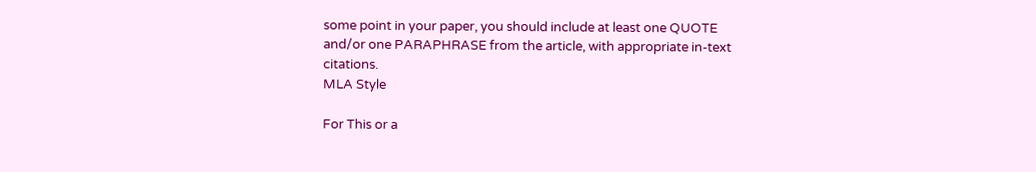some point in your paper, you should include at least one QUOTE and/or one PARAPHRASE from the article, with appropriate in-text citations.
MLA Style

For This or a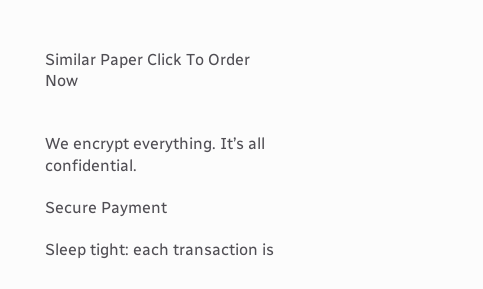Similar Paper Click To Order Now


We encrypt everything. It’s all confidential.

Secure Payment

Sleep tight: each transaction is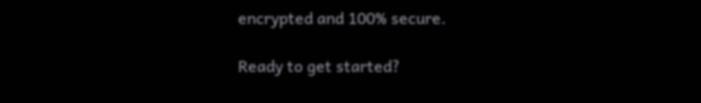encrypted and 100% secure.

Ready to get started?